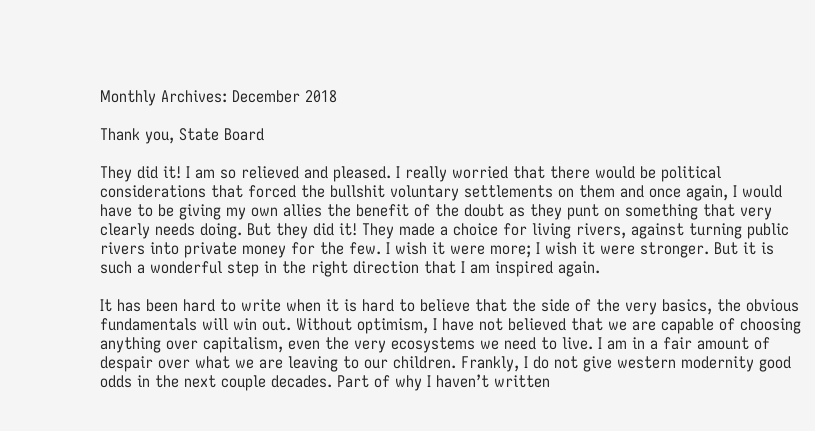Monthly Archives: December 2018

Thank you, State Board

They did it! I am so relieved and pleased. I really worried that there would be political considerations that forced the bullshit voluntary settlements on them and once again, I would have to be giving my own allies the benefit of the doubt as they punt on something that very clearly needs doing. But they did it! They made a choice for living rivers, against turning public rivers into private money for the few. I wish it were more; I wish it were stronger. But it is such a wonderful step in the right direction that I am inspired again.

It has been hard to write when it is hard to believe that the side of the very basics, the obvious fundamentals will win out. Without optimism, I have not believed that we are capable of choosing anything over capitalism, even the very ecosystems we need to live. I am in a fair amount of despair over what we are leaving to our children. Frankly, I do not give western modernity good odds in the next couple decades. Part of why I haven’t written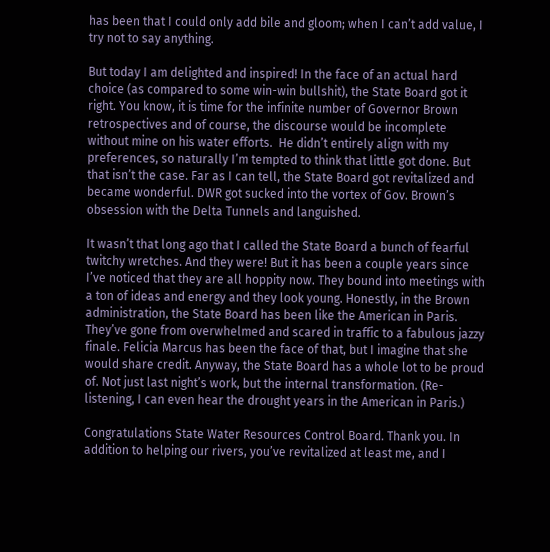has been that I could only add bile and gloom; when I can’t add value, I try not to say anything.

But today I am delighted and inspired! In the face of an actual hard choice (as compared to some win-win bullshit), the State Board got it right. You know, it is time for the infinite number of Governor Brown retrospectives and of course, the discourse would be incomplete without mine on his water efforts.  He didn’t entirely align with my preferences, so naturally I’m tempted to think that little got done. But that isn’t the case. Far as I can tell, the State Board got revitalized and became wonderful. DWR got sucked into the vortex of Gov. Brown’s obsession with the Delta Tunnels and languished.

It wasn’t that long ago that I called the State Board a bunch of fearful twitchy wretches. And they were! But it has been a couple years since I’ve noticed that they are all hoppity now. They bound into meetings with a ton of ideas and energy and they look young. Honestly, in the Brown administration, the State Board has been like the American in Paris. They’ve gone from overwhelmed and scared in traffic to a fabulous jazzy finale. Felicia Marcus has been the face of that, but I imagine that she would share credit. Anyway, the State Board has a whole lot to be proud of. Not just last night’s work, but the internal transformation. (Re-listening, I can even hear the drought years in the American in Paris.)

Congratulations State Water Resources Control Board. Thank you. In addition to helping our rivers, you’ve revitalized at least me, and I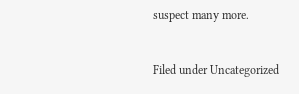suspect many more.


Filed under Uncategorized